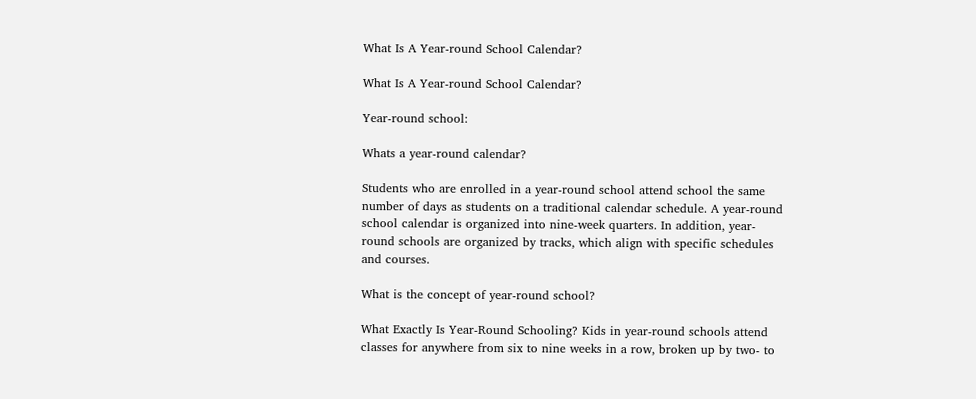What Is A Year-round School Calendar?

What Is A Year-round School Calendar?

Year-round school:

Whats a year-round calendar?

Students who are enrolled in a year-round school attend school the same number of days as students on a traditional calendar schedule. A year-round school calendar is organized into nine-week quarters. In addition, year-round schools are organized by tracks, which align with specific schedules and courses.

What is the concept of year-round school?

What Exactly Is Year-Round Schooling? Kids in year-round schools attend classes for anywhere from six to nine weeks in a row, broken up by two- to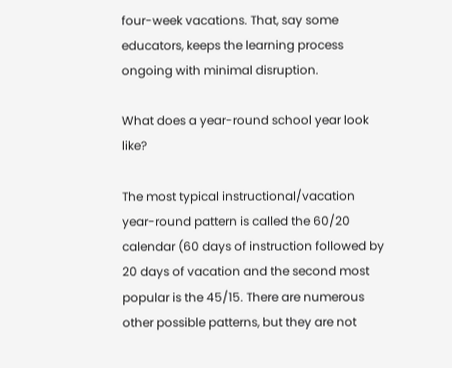four-week vacations. That, say some educators, keeps the learning process ongoing with minimal disruption.

What does a year-round school year look like?

The most typical instructional/vacation year-round pattern is called the 60/20 calendar (60 days of instruction followed by 20 days of vacation and the second most popular is the 45/15. There are numerous other possible patterns, but they are not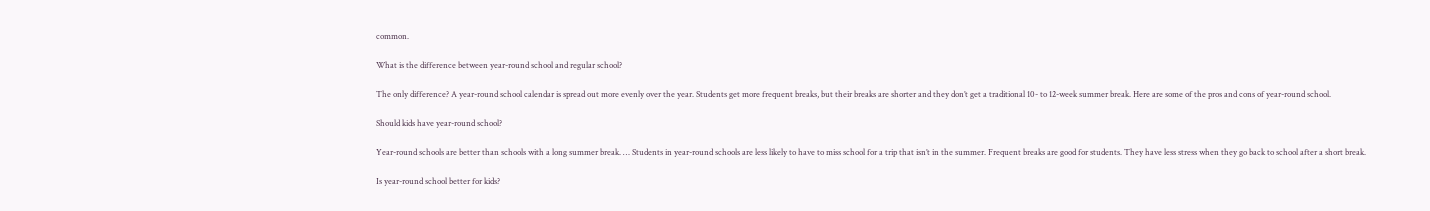common.

What is the difference between year-round school and regular school?

The only difference? A year-round school calendar is spread out more evenly over the year. Students get more frequent breaks, but their breaks are shorter and they don’t get a traditional 10- to 12-week summer break. Here are some of the pros and cons of year-round school.

Should kids have year-round school?

Year-round schools are better than schools with a long summer break. … Students in year-round schools are less likely to have to miss school for a trip that isn’t in the summer. Frequent breaks are good for students. They have less stress when they go back to school after a short break.

Is year-round school better for kids?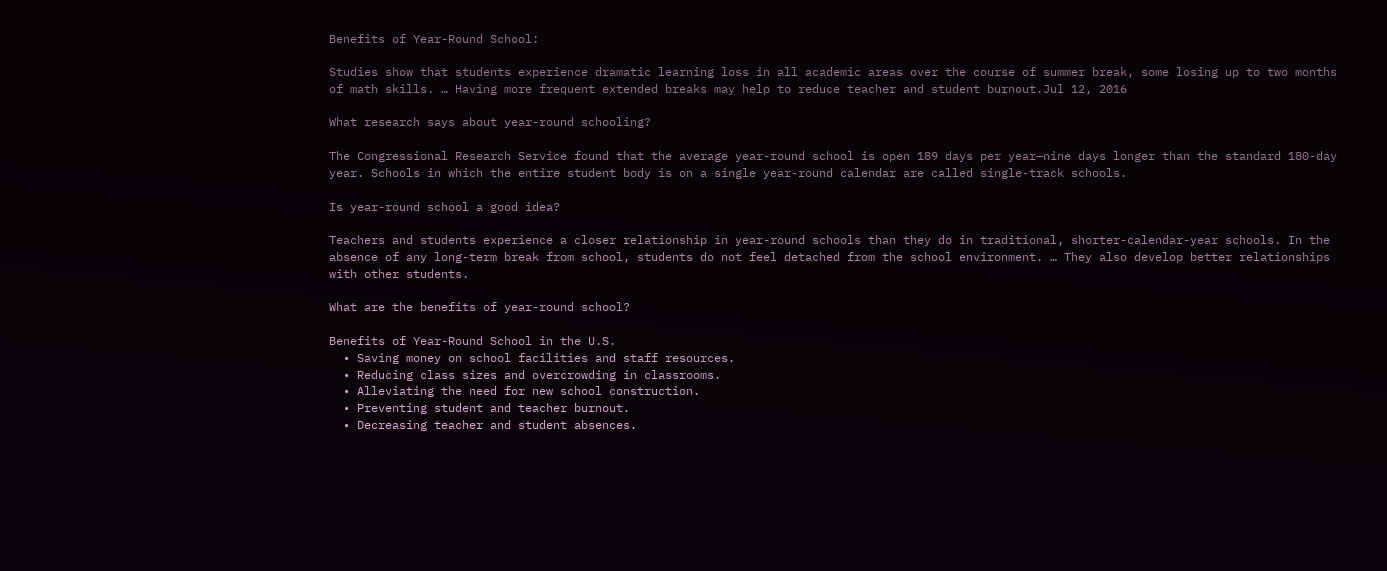Benefits of Year-Round School:

Studies show that students experience dramatic learning loss in all academic areas over the course of summer break, some losing up to two months of math skills. … Having more frequent extended breaks may help to reduce teacher and student burnout.Jul 12, 2016

What research says about year-round schooling?

The Congressional Research Service found that the average year-round school is open 189 days per year—nine days longer than the standard 180-day year. Schools in which the entire student body is on a single year-round calendar are called single-track schools.

Is year-round school a good idea?

Teachers and students experience a closer relationship in year-round schools than they do in traditional, shorter-calendar-year schools. In the absence of any long-term break from school, students do not feel detached from the school environment. … They also develop better relationships with other students.

What are the benefits of year-round school?

Benefits of Year-Round School in the U.S.
  • Saving money on school facilities and staff resources.
  • Reducing class sizes and overcrowding in classrooms.
  • Alleviating the need for new school construction.
  • Preventing student and teacher burnout.
  • Decreasing teacher and student absences.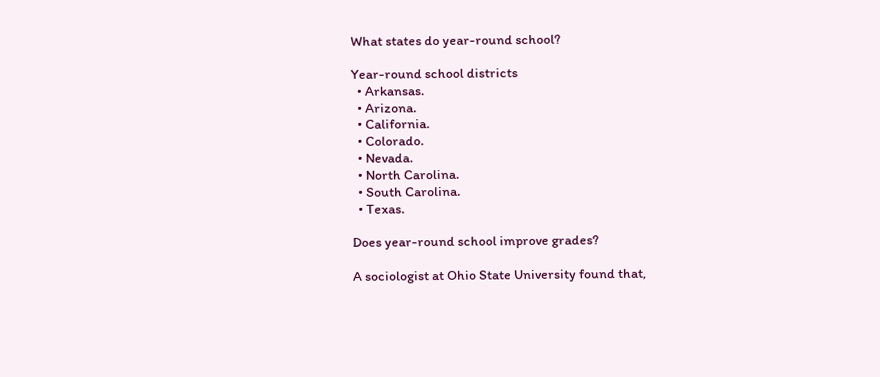What states do year-round school?

Year-round school districts
  • Arkansas.
  • Arizona.
  • California.
  • Colorado.
  • Nevada.
  • North Carolina.
  • South Carolina.
  • Texas.

Does year-round school improve grades?

A sociologist at Ohio State University found that,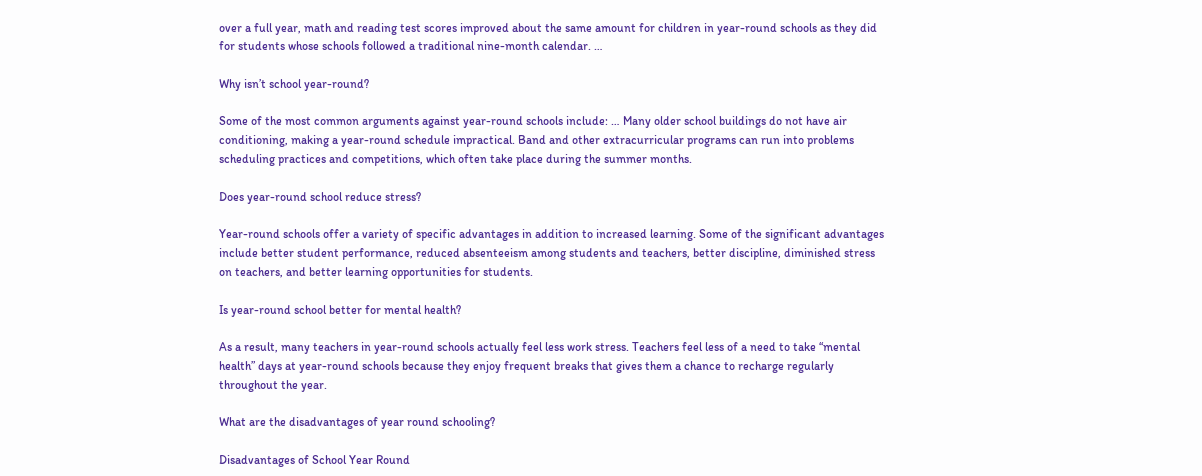over a full year, math and reading test scores improved about the same amount for children in year-round schools as they did for students whose schools followed a traditional nine-month calendar. …

Why isn’t school year-round?

Some of the most common arguments against year-round schools include: … Many older school buildings do not have air conditioning, making a year-round schedule impractical. Band and other extracurricular programs can run into problems scheduling practices and competitions, which often take place during the summer months.

Does year-round school reduce stress?

Year-round schools offer a variety of specific advantages in addition to increased learning. Some of the significant advantages include better student performance, reduced absenteeism among students and teachers, better discipline, diminished stress on teachers, and better learning opportunities for students.

Is year-round school better for mental health?

As a result, many teachers in year-round schools actually feel less work stress. Teachers feel less of a need to take “mental health” days at year-round schools because they enjoy frequent breaks that gives them a chance to recharge regularly throughout the year.

What are the disadvantages of year round schooling?

Disadvantages of School Year Round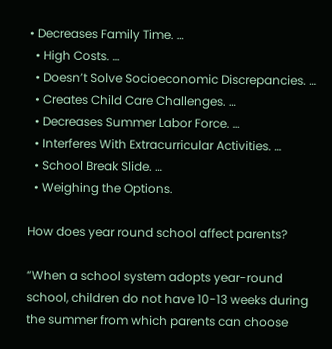• Decreases Family Time. …
  • High Costs. …
  • Doesn’t Solve Socioeconomic Discrepancies. …
  • Creates Child Care Challenges. …
  • Decreases Summer Labor Force. …
  • Interferes With Extracurricular Activities. …
  • School Break Slide. …
  • Weighing the Options.

How does year round school affect parents?

“When a school system adopts year-round school, children do not have 10-13 weeks during the summer from which parents can choose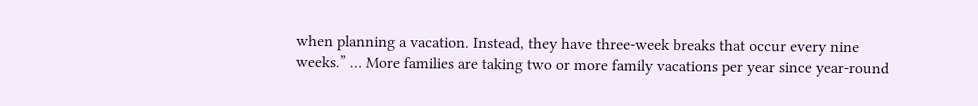when planning a vacation. Instead, they have three-week breaks that occur every nine weeks.” … More families are taking two or more family vacations per year since year-round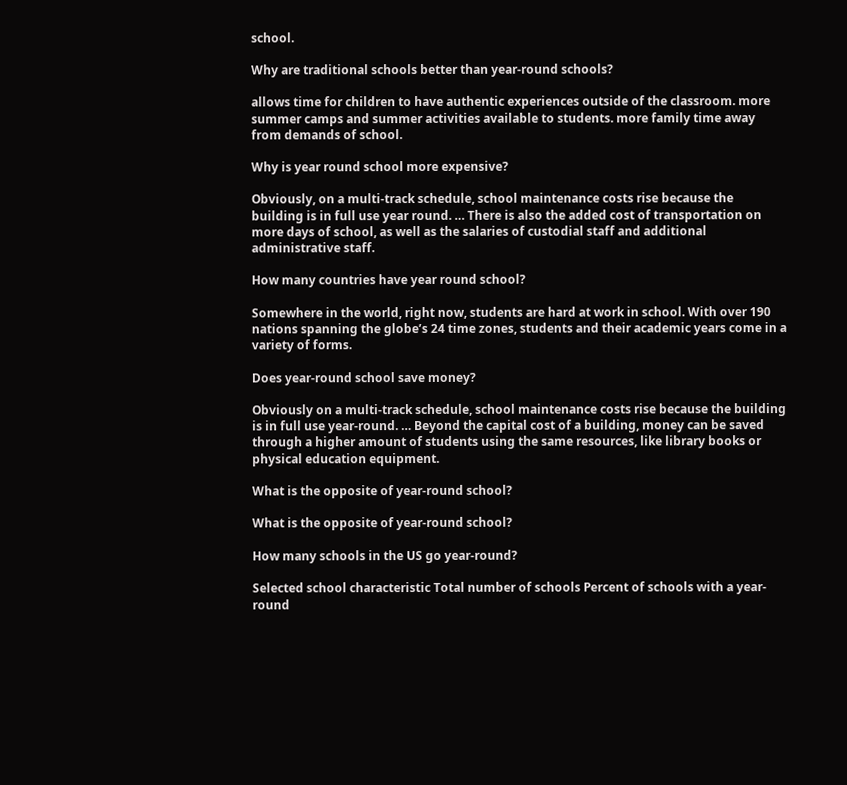school.

Why are traditional schools better than year-round schools?

allows time for children to have authentic experiences outside of the classroom. more summer camps and summer activities available to students. more family time away from demands of school.

Why is year round school more expensive?

Obviously, on a multi-track schedule, school maintenance costs rise because the building is in full use year round. … There is also the added cost of transportation on more days of school, as well as the salaries of custodial staff and additional administrative staff.

How many countries have year round school?

Somewhere in the world, right now, students are hard at work in school. With over 190 nations spanning the globe’s 24 time zones, students and their academic years come in a variety of forms.

Does year-round school save money?

Obviously on a multi-track schedule, school maintenance costs rise because the building is in full use year-round. … Beyond the capital cost of a building, money can be saved through a higher amount of students using the same resources, like library books or physical education equipment.

What is the opposite of year-round school?

What is the opposite of year-round school?

How many schools in the US go year-round?

Selected school characteristic Total number of schools Percent of schools with a year-round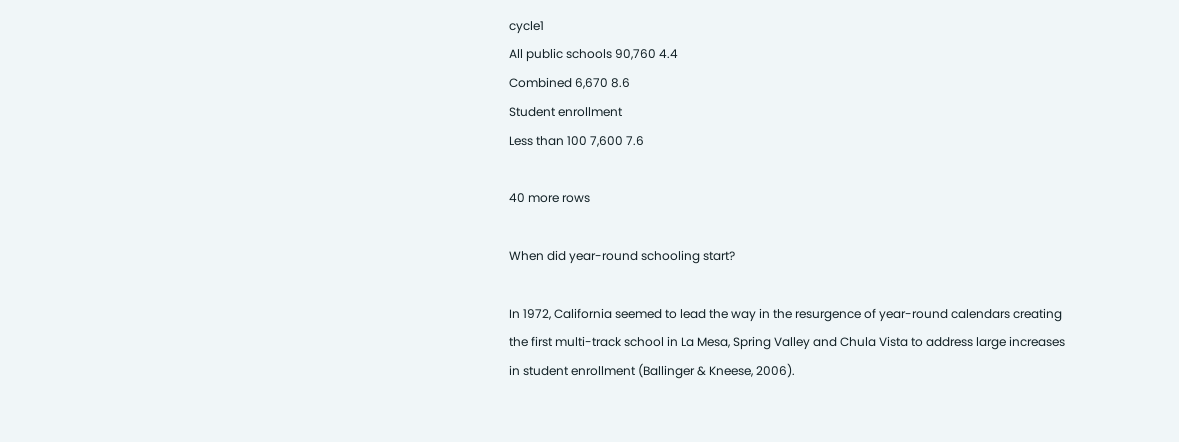cycle1
All public schools 90,760 4.4
Combined 6,670 8.6
Student enrollment
Less than 100 7,600 7.6

40 more rows

When did year-round schooling start?

In 1972, California seemed to lead the way in the resurgence of year-round calendars creating the first multi-track school in La Mesa, Spring Valley and Chula Vista to address large increases in student enrollment (Ballinger & Kneese, 2006).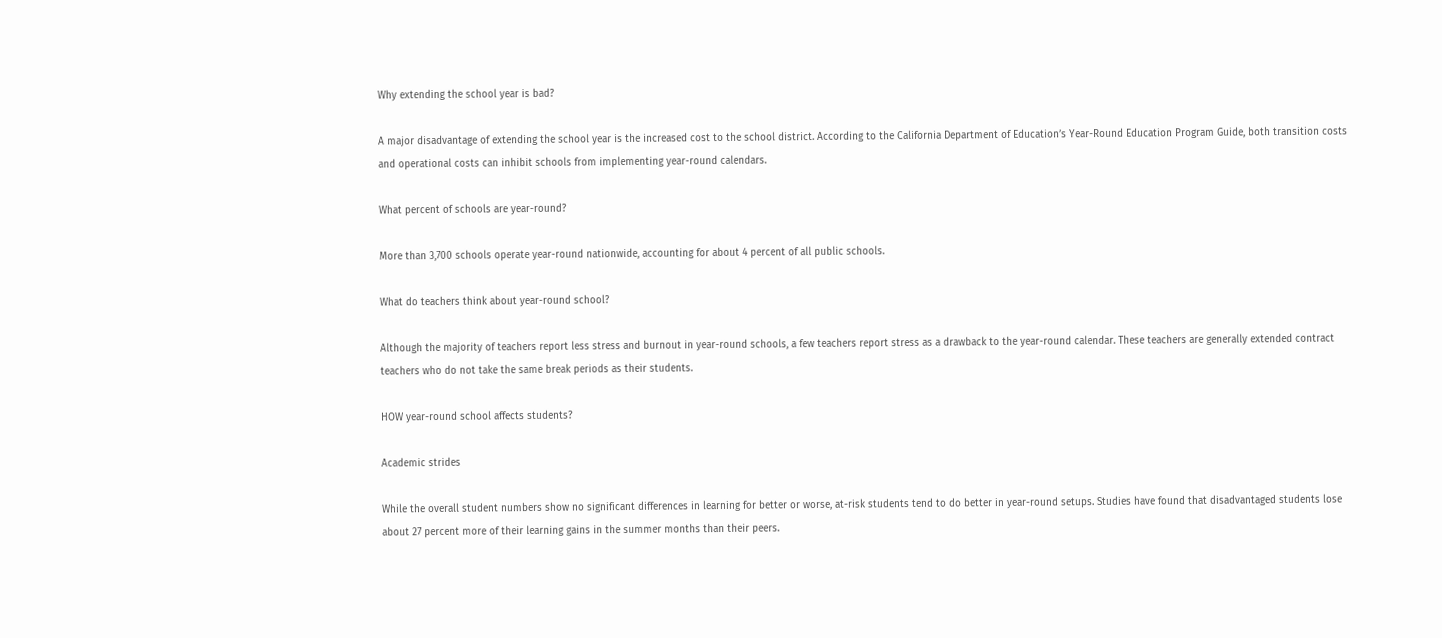Why extending the school year is bad?

A major disadvantage of extending the school year is the increased cost to the school district. According to the California Department of Education’s Year-Round Education Program Guide, both transition costs and operational costs can inhibit schools from implementing year-round calendars.

What percent of schools are year-round?

More than 3,700 schools operate year-round nationwide, accounting for about 4 percent of all public schools.

What do teachers think about year-round school?

Although the majority of teachers report less stress and burnout in year-round schools, a few teachers report stress as a drawback to the year-round calendar. These teachers are generally extended contract teachers who do not take the same break periods as their students.

HOW year-round school affects students?

Academic strides

While the overall student numbers show no significant differences in learning for better or worse, at-risk students tend to do better in year-round setups. Studies have found that disadvantaged students lose about 27 percent more of their learning gains in the summer months than their peers.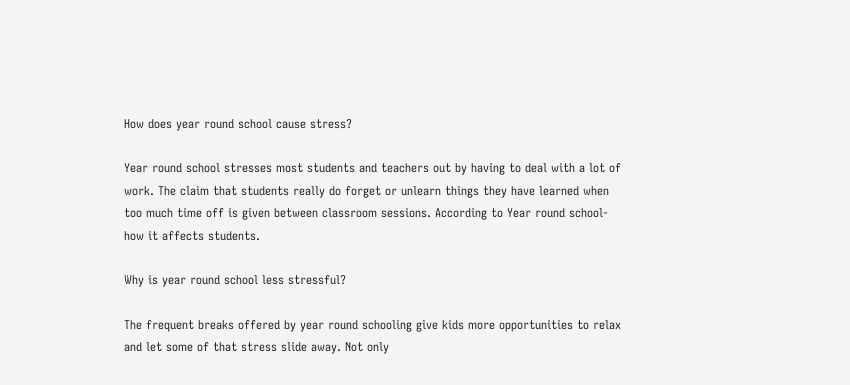How does year round school cause stress?

Year round school stresses most students and teachers out by having to deal with a lot of work. The claim that students really do forget or unlearn things they have learned when too much time off is given between classroom sessions. According to Year round school- how it affects students.

Why is year round school less stressful?

The frequent breaks offered by year round schooling give kids more opportunities to relax and let some of that stress slide away. Not only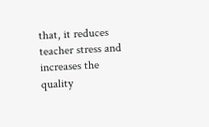that, it reduces teacher stress and increases the quality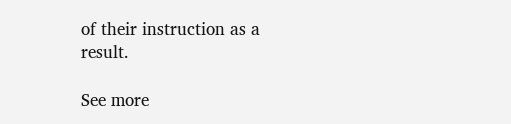of their instruction as a result.

See more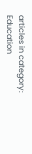articles in category: Education